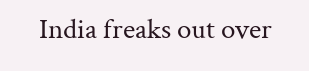India freaks out over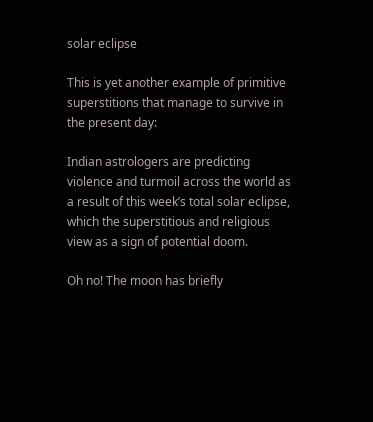solar eclipse

This is yet another example of primitive superstitions that manage to survive in the present day:

Indian astrologers are predicting violence and turmoil across the world as a result of this week’s total solar eclipse, which the superstitious and religious view as a sign of potential doom.

Oh no! The moon has briefly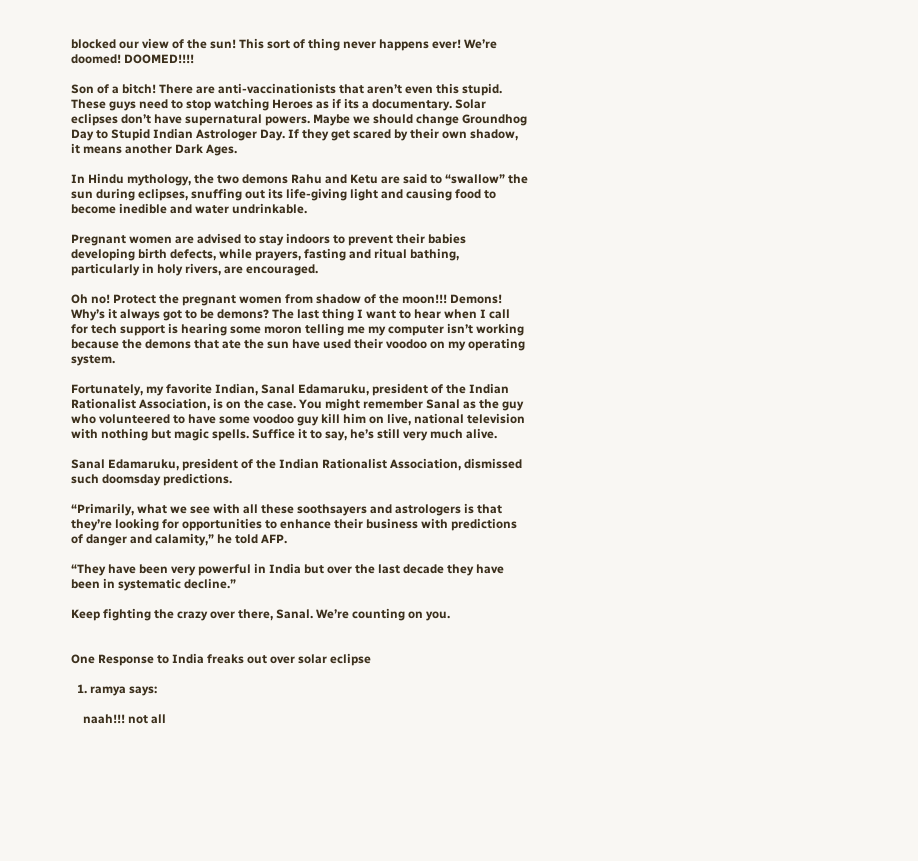blocked our view of the sun! This sort of thing never happens ever! We’re doomed! DOOMED!!!!

Son of a bitch! There are anti-vaccinationists that aren’t even this stupid. These guys need to stop watching Heroes as if its a documentary. Solar eclipses don’t have supernatural powers. Maybe we should change Groundhog Day to Stupid Indian Astrologer Day. If they get scared by their own shadow, it means another Dark Ages.

In Hindu mythology, the two demons Rahu and Ketu are said to “swallow” the sun during eclipses, snuffing out its life-giving light and causing food to become inedible and water undrinkable.

Pregnant women are advised to stay indoors to prevent their babies developing birth defects, while prayers, fasting and ritual bathing, particularly in holy rivers, are encouraged.

Oh no! Protect the pregnant women from shadow of the moon!!! Demons! Why’s it always got to be demons? The last thing I want to hear when I call for tech support is hearing some moron telling me my computer isn’t working because the demons that ate the sun have used their voodoo on my operating system.

Fortunately, my favorite Indian, Sanal Edamaruku, president of the Indian Rationalist Association, is on the case. You might remember Sanal as the guy who volunteered to have some voodoo guy kill him on live, national television with nothing but magic spells. Suffice it to say, he’s still very much alive.

Sanal Edamaruku, president of the Indian Rationalist Association, dismissed such doomsday predictions.

“Primarily, what we see with all these soothsayers and astrologers is that they’re looking for opportunities to enhance their business with predictions of danger and calamity,” he told AFP.

“They have been very powerful in India but over the last decade they have been in systematic decline.”

Keep fighting the crazy over there, Sanal. We’re counting on you.


One Response to India freaks out over solar eclipse

  1. ramya says:

    naah!!! not all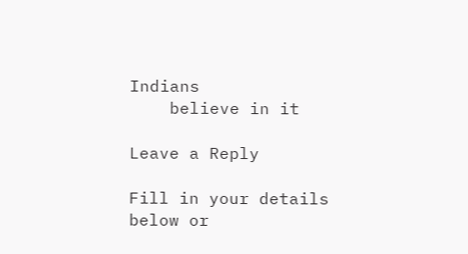Indians
    believe in it

Leave a Reply

Fill in your details below or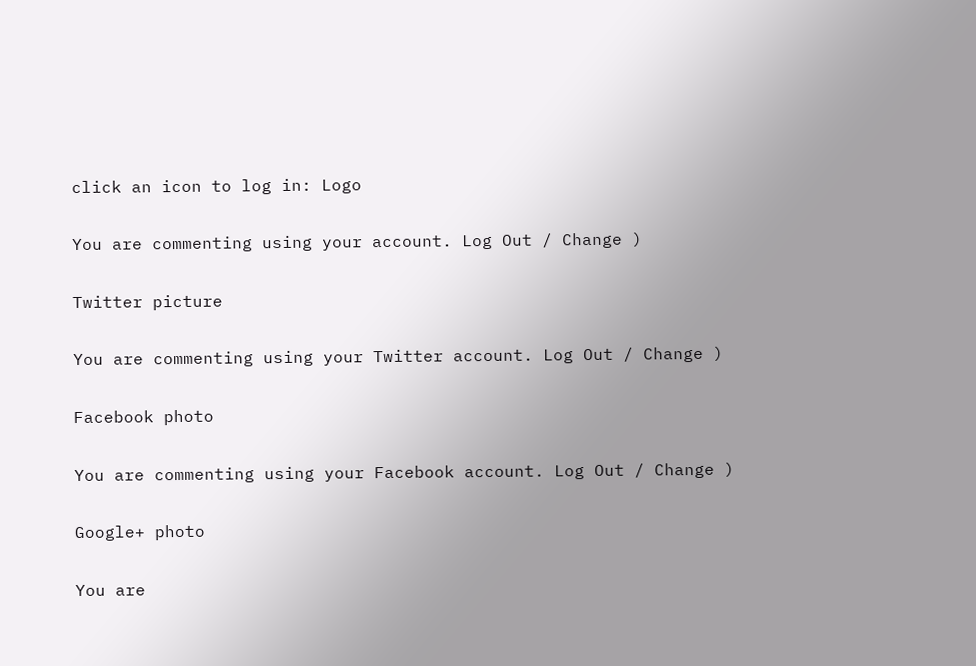click an icon to log in: Logo

You are commenting using your account. Log Out / Change )

Twitter picture

You are commenting using your Twitter account. Log Out / Change )

Facebook photo

You are commenting using your Facebook account. Log Out / Change )

Google+ photo

You are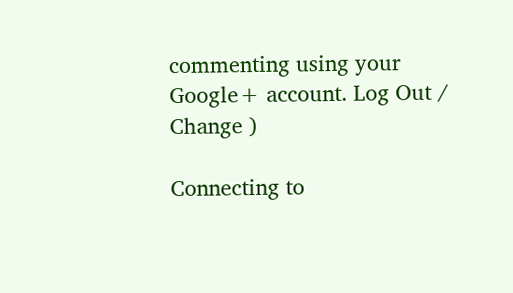commenting using your Google+ account. Log Out / Change )

Connecting to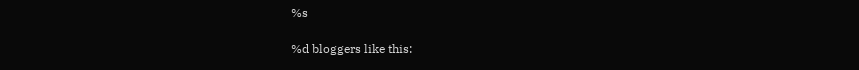%s

%d bloggers like this: